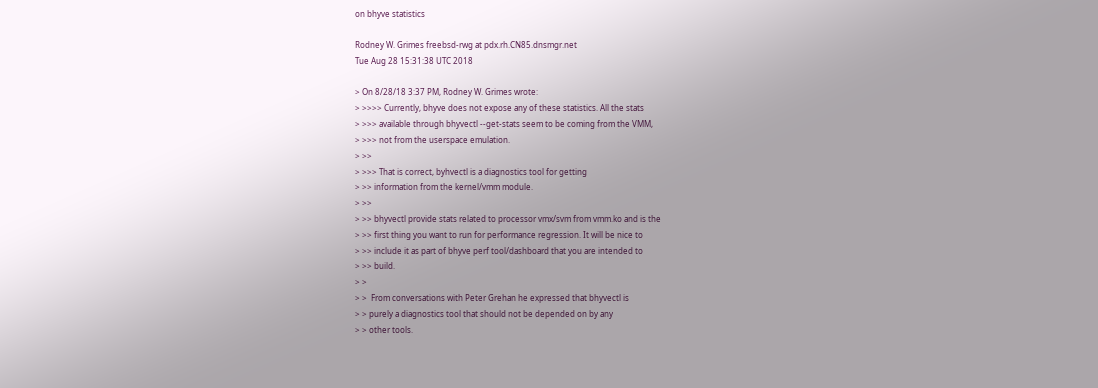on bhyve statistics

Rodney W. Grimes freebsd-rwg at pdx.rh.CN85.dnsmgr.net
Tue Aug 28 15:31:38 UTC 2018

> On 8/28/18 3:37 PM, Rodney W. Grimes wrote:
> >>>> Currently, bhyve does not expose any of these statistics. All the stats
> >>> available through bhyvectl --get-stats seem to be coming from the VMM,
> >>> not from the userspace emulation.
> >>
> >>> That is correct, byhvectl is a diagnostics tool for getting
> >> information from the kernel/vmm module.
> >>
> >> bhyvectl provide stats related to processor vmx/svm from vmm.ko and is the
> >> first thing you want to run for performance regression. It will be nice to
> >> include it as part of bhyve perf tool/dashboard that you are intended to
> >> build.
> >
> >  From conversations with Peter Grehan he expressed that bhyvectl is
> > purely a diagnostics tool that should not be depended on by any
> > other tools.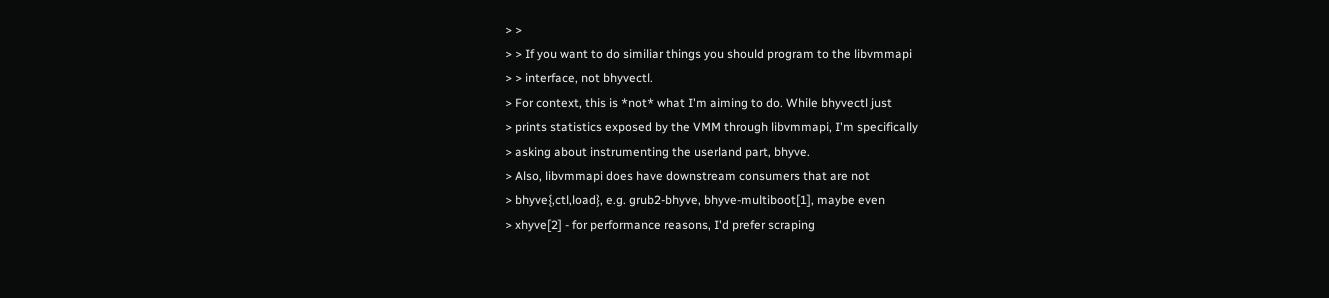> >
> > If you want to do similiar things you should program to the libvmmapi
> > interface, not bhyvectl.
> For context, this is *not* what I'm aiming to do. While bhyvectl just
> prints statistics exposed by the VMM through libvmmapi, I'm specifically
> asking about instrumenting the userland part, bhyve.
> Also, libvmmapi does have downstream consumers that are not
> bhyve{,ctl,load}, e.g. grub2-bhyve, bhyve-multiboot[1], maybe even
> xhyve[2] - for performance reasons, I'd prefer scraping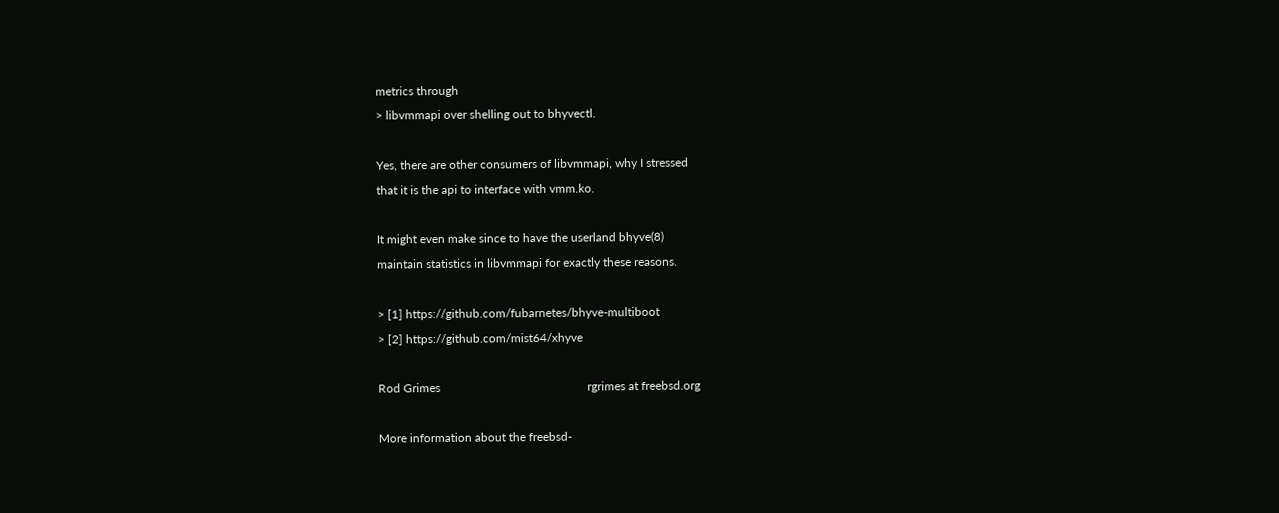metrics through
> libvmmapi over shelling out to bhyvectl.

Yes, there are other consumers of libvmmapi, why I stressed
that it is the api to interface with vmm.ko.

It might even make since to have the userland bhyve(8)
maintain statistics in libvmmapi for exactly these reasons.

> [1] https://github.com/fubarnetes/bhyve-multiboot
> [2] https://github.com/mist64/xhyve

Rod Grimes                                                 rgrimes at freebsd.org

More information about the freebsd-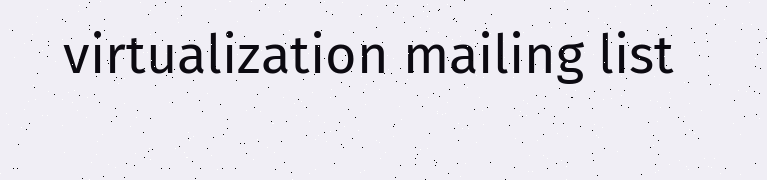virtualization mailing list